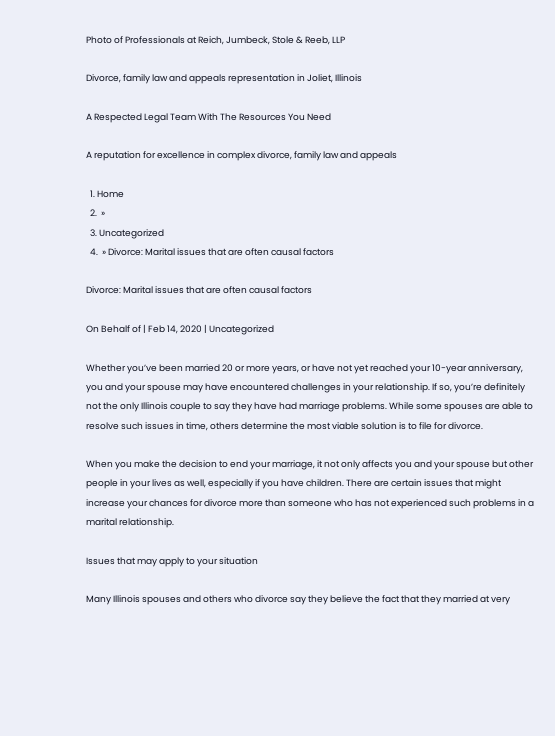Photo of Professionals at Reich, Jumbeck, Stole & Reeb, LLP

Divorce, family law and appeals representation in Joliet, Illinois

A Respected Legal Team With The Resources You Need

A reputation for excellence in complex divorce, family law and appeals

  1. Home
  2.  »
  3. Uncategorized
  4.  » Divorce: Marital issues that are often causal factors

Divorce: Marital issues that are often causal factors

On Behalf of | Feb 14, 2020 | Uncategorized

Whether you’ve been married 20 or more years, or have not yet reached your 10-year anniversary, you and your spouse may have encountered challenges in your relationship. If so, you’re definitely not the only Illinois couple to say they have had marriage problems. While some spouses are able to resolve such issues in time, others determine the most viable solution is to file for divorce.

When you make the decision to end your marriage, it not only affects you and your spouse but other people in your lives as well, especially if you have children. There are certain issues that might increase your chances for divorce more than someone who has not experienced such problems in a marital relationship.

Issues that may apply to your situation

Many Illinois spouses and others who divorce say they believe the fact that they married at very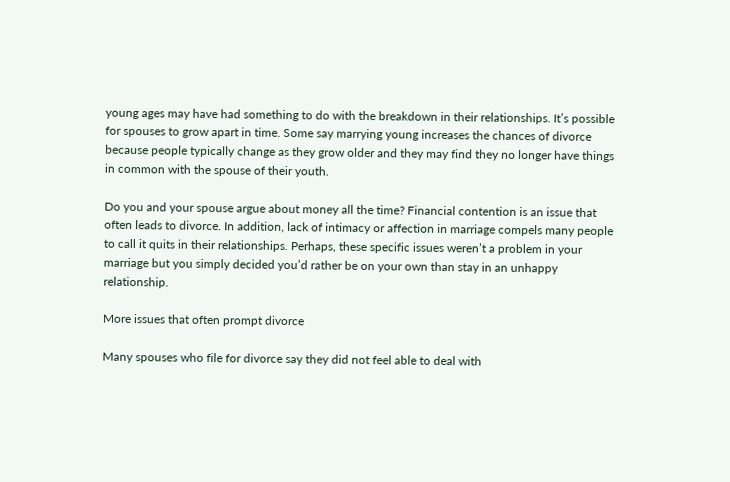young ages may have had something to do with the breakdown in their relationships. It’s possible for spouses to grow apart in time. Some say marrying young increases the chances of divorce because people typically change as they grow older and they may find they no longer have things in common with the spouse of their youth.

Do you and your spouse argue about money all the time? Financial contention is an issue that often leads to divorce. In addition, lack of intimacy or affection in marriage compels many people to call it quits in their relationships. Perhaps, these specific issues weren’t a problem in your marriage but you simply decided you’d rather be on your own than stay in an unhappy relationship.

More issues that often prompt divorce

Many spouses who file for divorce say they did not feel able to deal with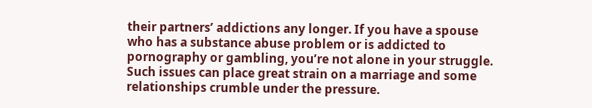their partners’ addictions any longer. If you have a spouse who has a substance abuse problem or is addicted to pornography or gambling, you’re not alone in your struggle. Such issues can place great strain on a marriage and some relationships crumble under the pressure.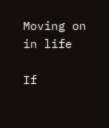Moving on in life

If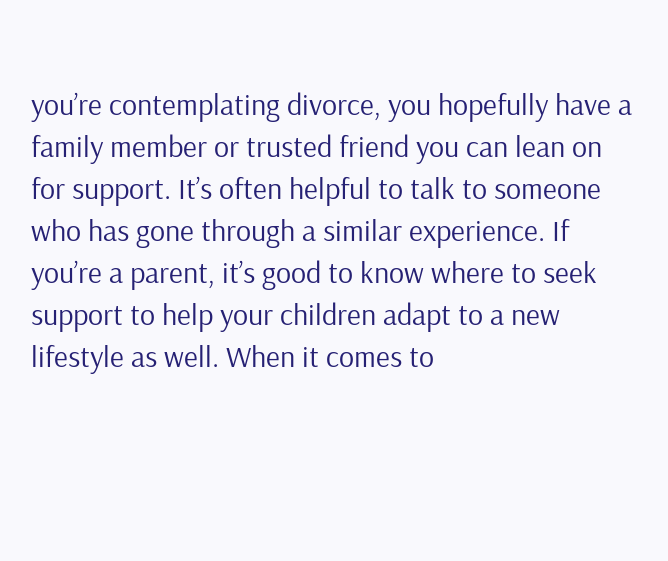you’re contemplating divorce, you hopefully have a family member or trusted friend you can lean on for support. It’s often helpful to talk to someone who has gone through a similar experience. If you’re a parent, it’s good to know where to seek support to help your children adapt to a new lifestyle as well. When it comes to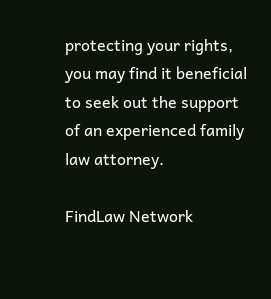protecting your rights, you may find it beneficial to seek out the support of an experienced family law attorney.

FindLaw Network